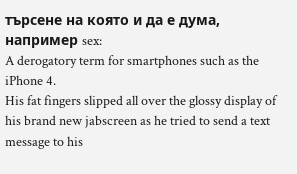търсене на която и да е дума, например sex:
A derogatory term for smartphones such as the iPhone 4.
His fat fingers slipped all over the glossy display of his brand new jabscreen as he tried to send a text message to his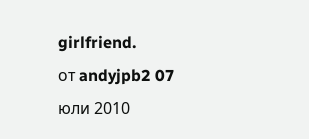girlfriend.
от andyjpb2 07 юли 2010